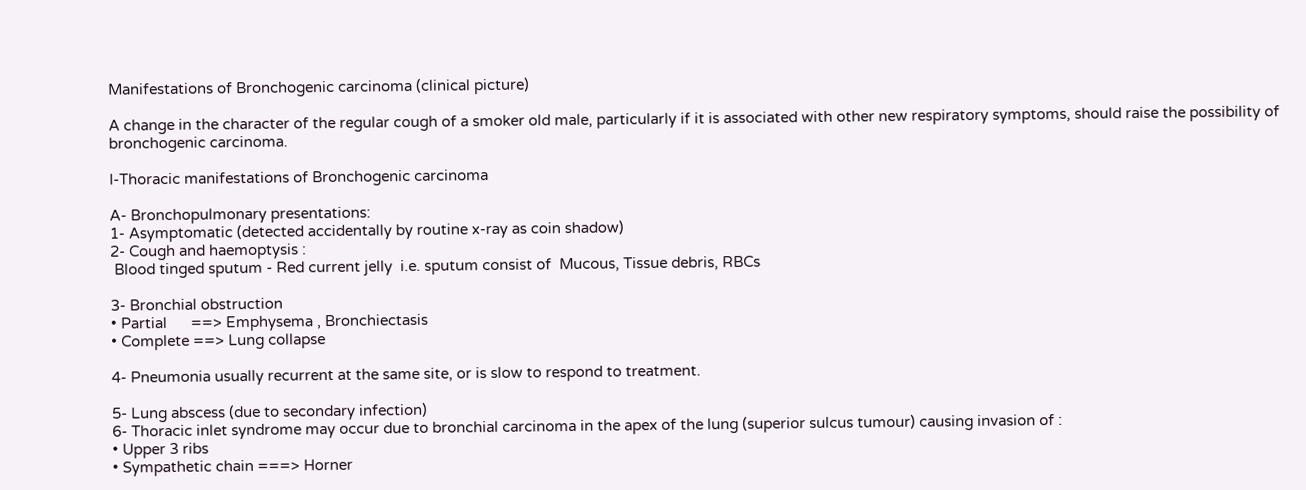Manifestations of Bronchogenic carcinoma (clinical picture)

A change in the character of the regular cough of a smoker old male, particularly if it is associated with other new respiratory symptoms, should raise the possibility of bronchogenic carcinoma.

I-Thoracic manifestations of Bronchogenic carcinoma

A- Bronchopulmonary presentations:
1- Asymptomatic (detected accidentally by routine x-ray as coin shadow)
2- Cough and haemoptysis :
 Blood tinged sputum - Red current jelly  i.e. sputum consist of  Mucous, Tissue debris, RBCs

3- Bronchial obstruction
• Partial      ==> Emphysema , Bronchiectasis
• Complete ==> Lung collapse

4- Pneumonia usually recurrent at the same site, or is slow to respond to treatment.

5- Lung abscess (due to secondary infection)
6- Thoracic inlet syndrome may occur due to bronchial carcinoma in the apex of the lung (superior sulcus tumour) causing invasion of :
• Upper 3 ribs
• Sympathetic chain ===> Horner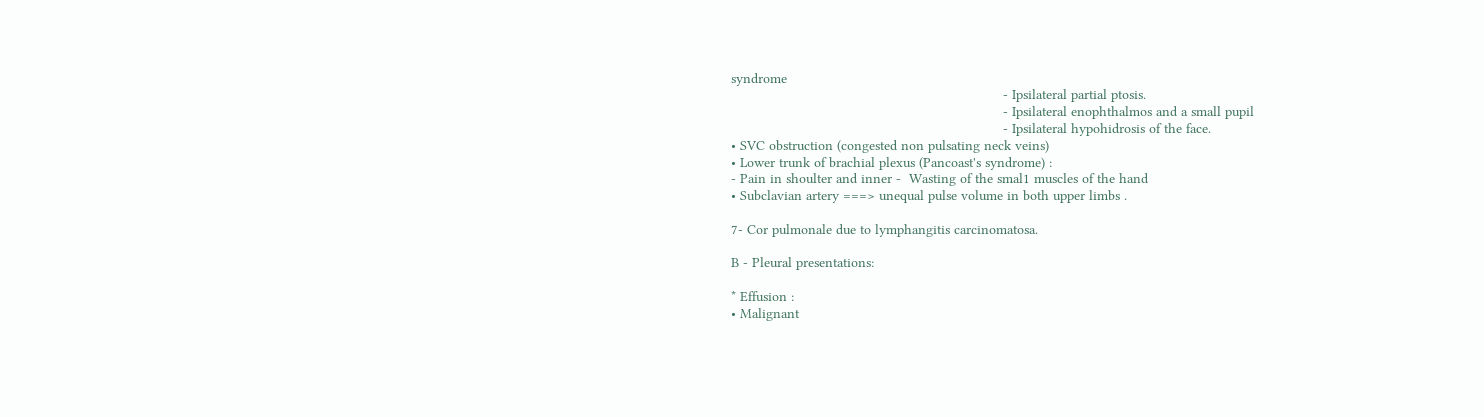syndrome
                                                                    - Ipsilateral partial ptosis.
                                                                    - Ipsilateral enophthalmos and a small pupil
                                                                    - Ipsilateral hypohidrosis of the face.
• SVC obstruction (congested non pulsating neck veins)
• Lower trunk of brachial plexus (Pancoast's syndrome) :
- Pain in shoulter and inner -  Wasting of the smal1 muscles of the hand
• Subclavian artery ===> unequal pulse volume in both upper limbs .

7- Cor pulmonale due to lymphangitis carcinomatosa.

B - Pleural presentations:

* Effusion :
• Malignant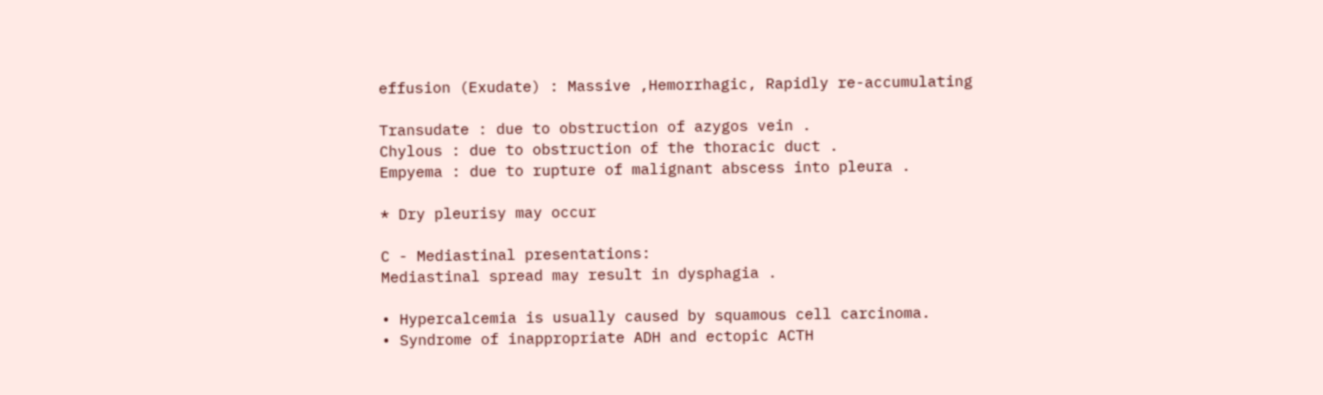effusion (Exudate) : Massive ,Hemorrhagic, Rapidly re-accumulating

Transudate : due to obstruction of azygos vein .
Chylous : due to obstruction of the thoracic duct .
Empyema : due to rupture of malignant abscess into pleura .

* Dry pleurisy may occur

C - Mediastinal presentations:
Mediastinal spread may result in dysphagia .

• Hypercalcemia is usually caused by squamous cell carcinoma.
• Syndrome of inappropriate ADH and ectopic ACTH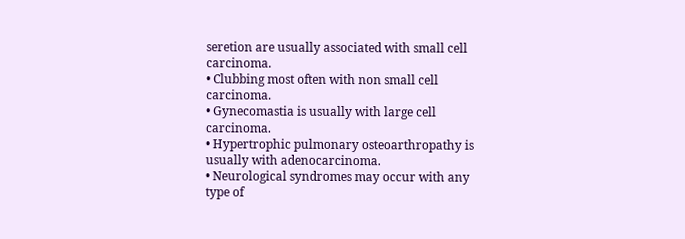seretion are usually associated with small cell carcinoma.
• Clubbing most often with non small cell carcinoma.
• Gynecomastia is usually with large cell carcinoma.
• Hypertrophic pulmonary osteoarthropathy is usually with adenocarcinoma.
• Neurological syndromes may occur with any type of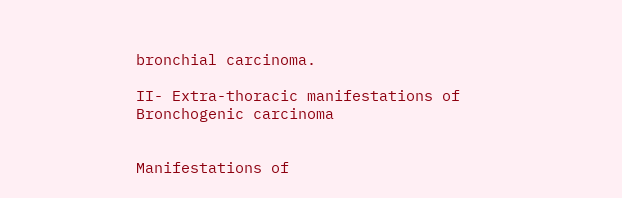bronchial carcinoma.

II- Extra-thoracic manifestations of Bronchogenic carcinoma


Manifestations of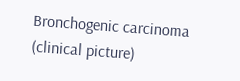Bronchogenic carcinoma (clinical picture)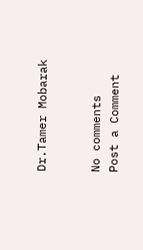Dr.Tamer Mobarak


No comments
Post a Comment